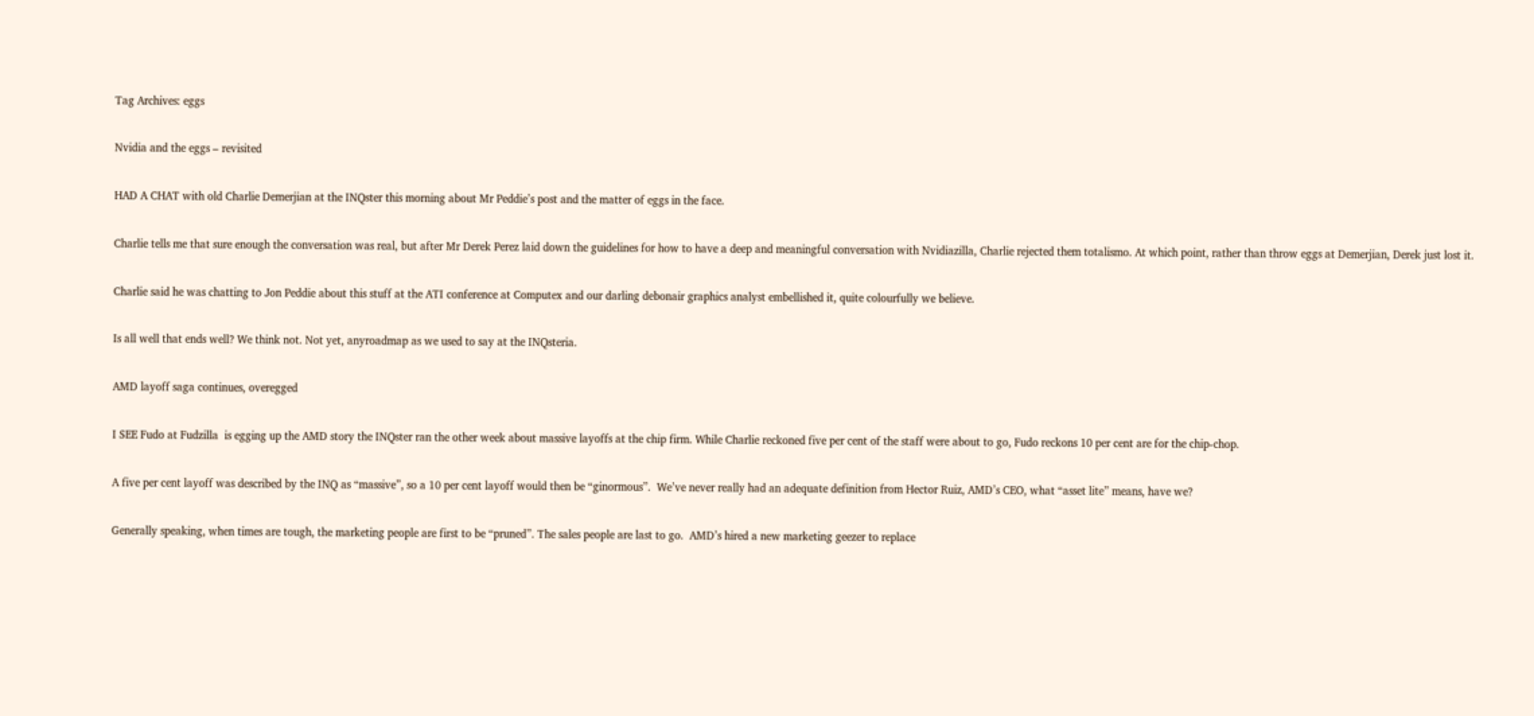Tag Archives: eggs

Nvidia and the eggs – revisited

HAD A CHAT with old Charlie Demerjian at the INQster this morning about Mr Peddie’s post and the matter of eggs in the face.

Charlie tells me that sure enough the conversation was real, but after Mr Derek Perez laid down the guidelines for how to have a deep and meaningful conversation with Nvidiazilla, Charlie rejected them totalismo. At which point, rather than throw eggs at Demerjian, Derek just lost it.

Charlie said he was chatting to Jon Peddie about this stuff at the ATI conference at Computex and our darling debonair graphics analyst embellished it, quite colourfully we believe.

Is all well that ends well? We think not. Not yet, anyroadmap as we used to say at the INQsteria.

AMD layoff saga continues, overegged

I SEE Fudo at Fudzilla  is egging up the AMD story the INQster ran the other week about massive layoffs at the chip firm. While Charlie reckoned five per cent of the staff were about to go, Fudo reckons 10 per cent are for the chip-chop.

A five per cent layoff was described by the INQ as “massive”, so a 10 per cent layoff would then be “ginormous”.  We’ve never really had an adequate definition from Hector Ruiz, AMD’s CEO, what “asset lite” means, have we?

Generally speaking, when times are tough, the marketing people are first to be “pruned”. The sales people are last to go.  AMD’s hired a new marketing geezer to replace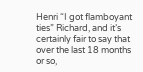Henri “I got flamboyant ties” Richard, and it’s certainly fair to say that over the last 18 months or so,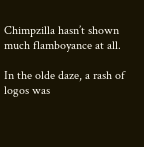Chimpzilla hasn’t shown much flamboyance at all.

In the olde daze, a rash of logos was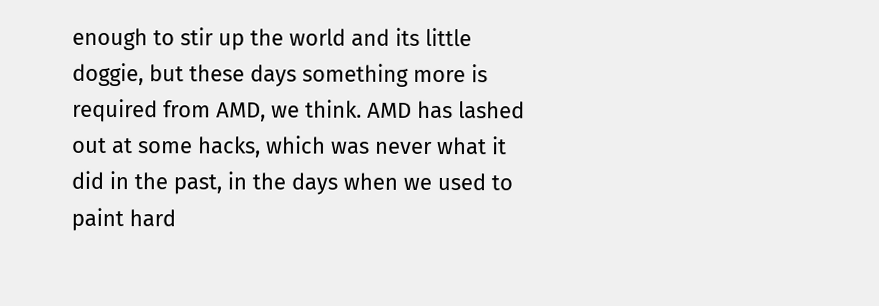enough to stir up the world and its little doggie, but these days something more is required from AMD, we think. AMD has lashed out at some hacks, which was never what it did in the past, in the days when we used to paint hard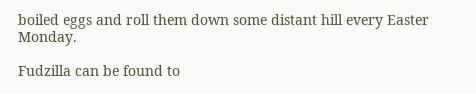boiled eggs and roll them down some distant hill every Easter Monday.

Fudzilla can be found to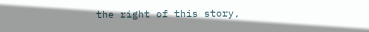the right of this story,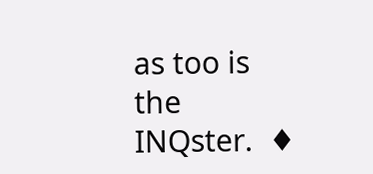as too is the INQster.  ♦